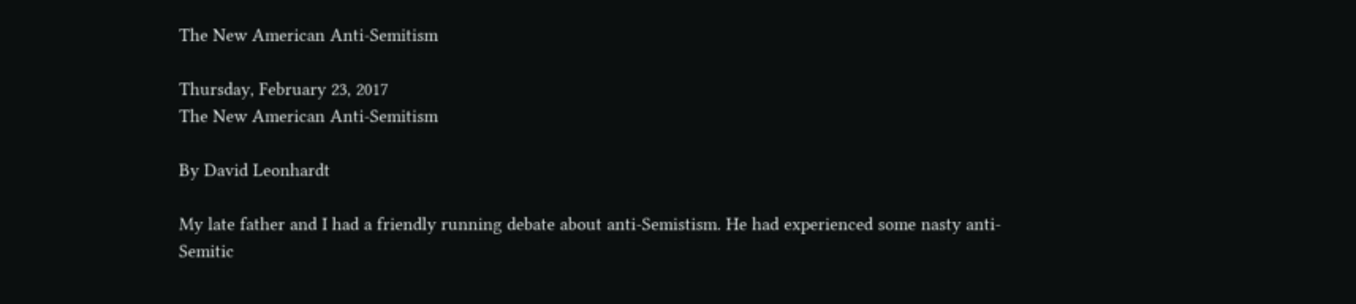The New American Anti-Semitism

Thursday, February 23, 2017
The New American Anti-Semitism

By David Leonhardt

My late father and I had a friendly running debate about anti-Semistism. He had experienced some nasty anti-Semitic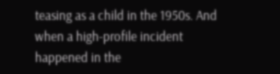teasing as a child in the 1950s. And when a high-profile incident happened in the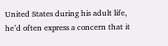United States during his adult life, he’d often express a concern that it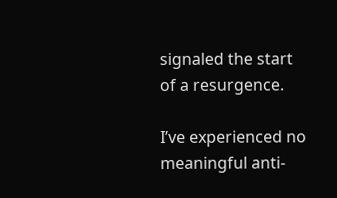signaled the start of a resurgence.

I’ve experienced no meaningful anti-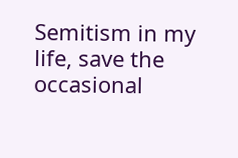Semitism in my life, save the occasional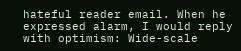hateful reader email. When he expressed alarm, I would reply with optimism: Wide-scale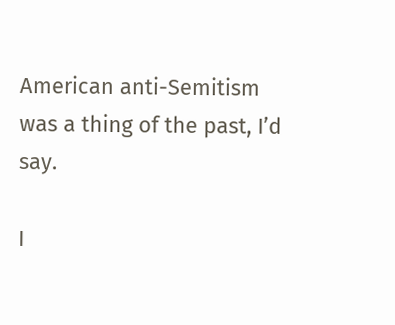American anti-Semitism was a thing of the past, I’d say.

I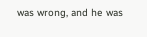was wrong, and he was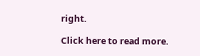right.

Click here to read more.